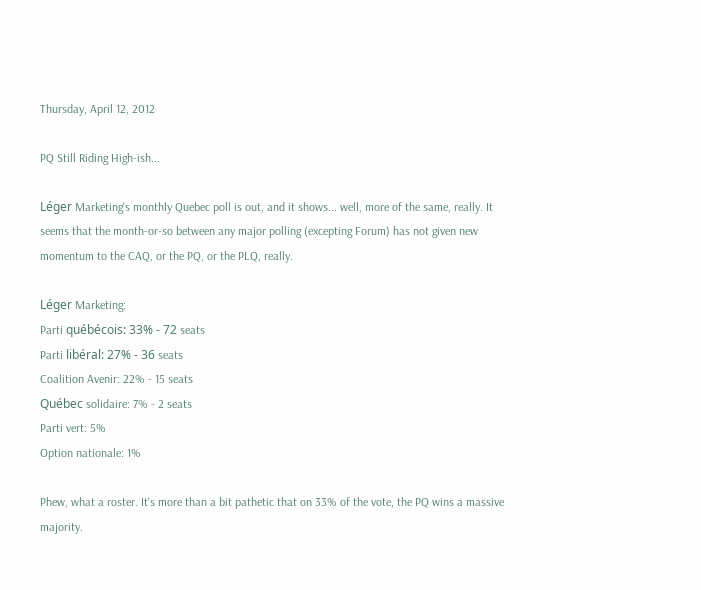Thursday, April 12, 2012

PQ Still Riding High-ish...

Léger Marketing's monthly Quebec poll is out, and it shows... well, more of the same, really. It seems that the month-or-so between any major polling (excepting Forum) has not given new momentum to the CAQ, or the PQ, or the PLQ, really.

Léger Marketing:
Parti québécois: 33% - 72 seats
Parti libéral: 27% - 36 seats
Coalition Avenir: 22% - 15 seats
Québec solidaire: 7% - 2 seats
Parti vert: 5%
Option nationale: 1%

Phew, what a roster. It's more than a bit pathetic that on 33% of the vote, the PQ wins a massive majority.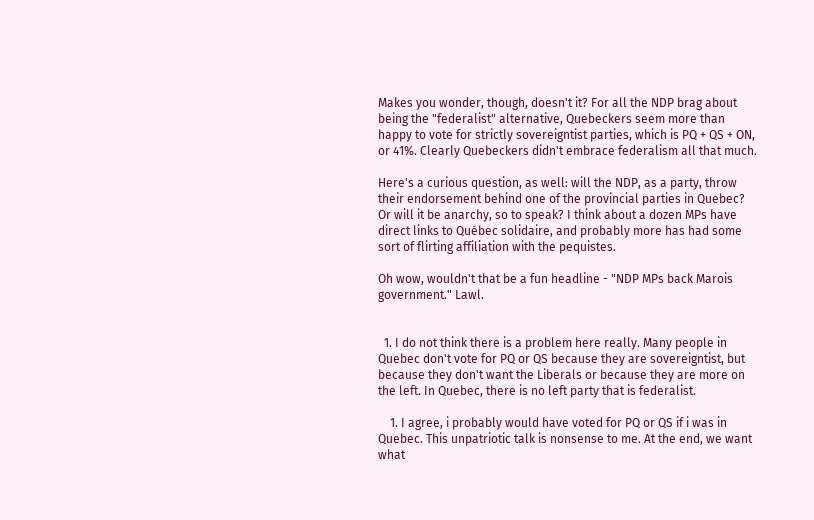Makes you wonder, though, doesn't it? For all the NDP brag about being the "federalist" alternative, Quebeckers seem more than happy to vote for strictly sovereigntist parties, which is PQ + QS + ON, or 41%. Clearly Quebeckers didn't embrace federalism all that much.

Here's a curious question, as well: will the NDP, as a party, throw their endorsement behind one of the provincial parties in Quebec? Or will it be anarchy, so to speak? I think about a dozen MPs have direct links to Québec solidaire, and probably more has had some sort of flirting affiliation with the pequistes.

Oh wow, wouldn't that be a fun headline - "NDP MPs back Marois government." Lawl.


  1. I do not think there is a problem here really. Many people in Quebec don't vote for PQ or QS because they are sovereigntist, but because they don't want the Liberals or because they are more on the left. In Quebec, there is no left party that is federalist.

    1. I agree, i probably would have voted for PQ or QS if i was in Quebec. This unpatriotic talk is nonsense to me. At the end, we want what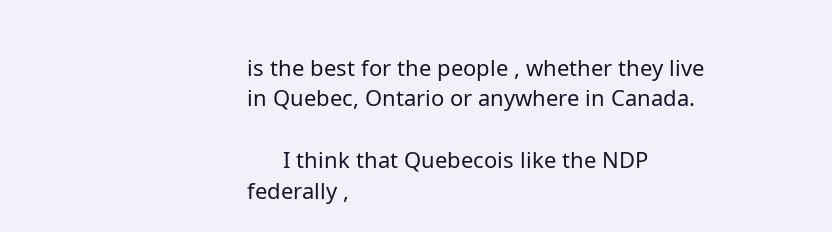is the best for the people , whether they live in Quebec, Ontario or anywhere in Canada.

      I think that Quebecois like the NDP federally ,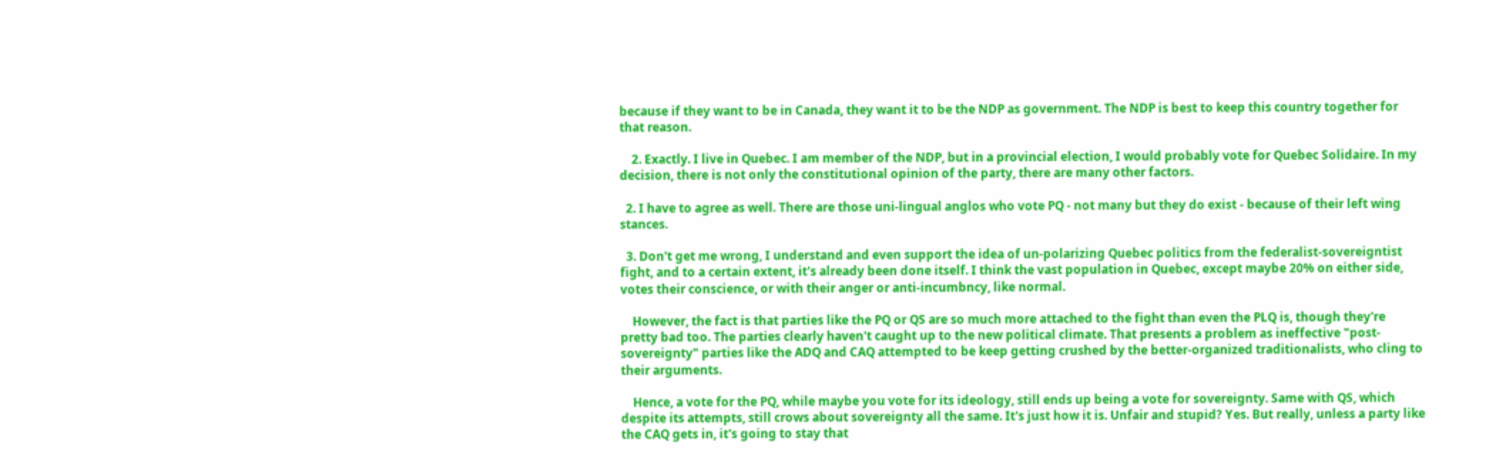because if they want to be in Canada, they want it to be the NDP as government. The NDP is best to keep this country together for that reason.

    2. Exactly. I live in Quebec. I am member of the NDP, but in a provincial election, I would probably vote for Quebec Solidaire. In my decision, there is not only the constitutional opinion of the party, there are many other factors.

  2. I have to agree as well. There are those uni-lingual anglos who vote PQ - not many but they do exist - because of their left wing stances.

  3. Don't get me wrong, I understand and even support the idea of un-polarizing Quebec politics from the federalist-sovereigntist fight, and to a certain extent, it's already been done itself. I think the vast population in Quebec, except maybe 20% on either side, votes their conscience, or with their anger or anti-incumbncy, like normal.

    However, the fact is that parties like the PQ or QS are so much more attached to the fight than even the PLQ is, though they're pretty bad too. The parties clearly haven't caught up to the new political climate. That presents a problem as ineffective "post-sovereignty" parties like the ADQ and CAQ attempted to be keep getting crushed by the better-organized traditionalists, who cling to their arguments.

    Hence, a vote for the PQ, while maybe you vote for its ideology, still ends up being a vote for sovereignty. Same with QS, which despite its attempts, still crows about sovereignty all the same. It's just how it is. Unfair and stupid? Yes. But really, unless a party like the CAQ gets in, it's going to stay that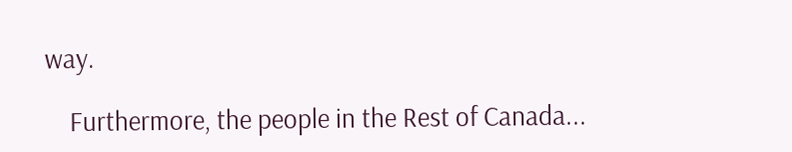way.

    Furthermore, the people in the Rest of Canada...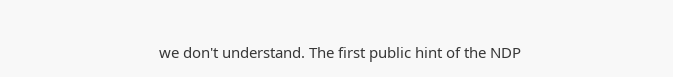we don't understand. The first public hint of the NDP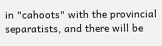in "cahoots" with the provincial separatists, and there will be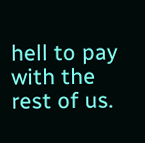hell to pay with the rest of us.